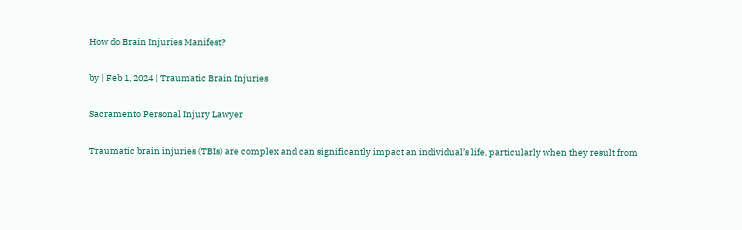How do Brain Injuries Manifest?

by | Feb 1, 2024 | Traumatic Brain Injuries

Sacramento Personal Injury Lawyer

Traumatic brain injuries (TBIs) are complex and can significantly impact an individual’s life, particularly when they result from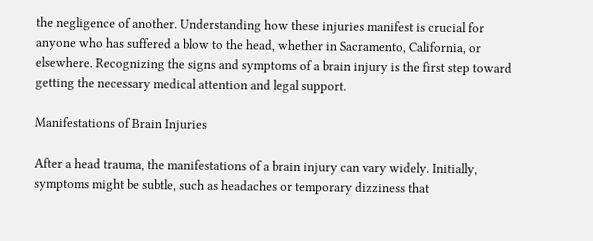the negligence of another. Understanding how these injuries manifest is crucial for anyone who has suffered a blow to the head, whether in Sacramento, California, or elsewhere. Recognizing the signs and symptoms of a brain injury is the first step toward getting the necessary medical attention and legal support.

Manifestations of Brain Injuries

After a head trauma, the manifestations of a brain injury can vary widely. Initially, symptoms might be subtle, such as headaches or temporary dizziness that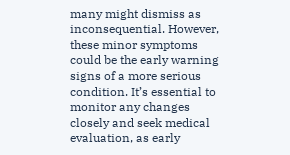many might dismiss as inconsequential. However, these minor symptoms could be the early warning signs of a more serious condition. It’s essential to monitor any changes closely and seek medical evaluation, as early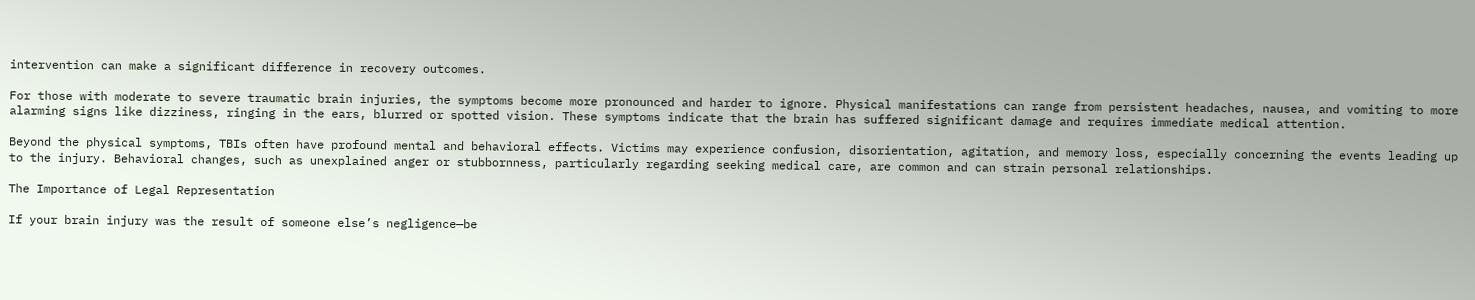intervention can make a significant difference in recovery outcomes.

For those with moderate to severe traumatic brain injuries, the symptoms become more pronounced and harder to ignore. Physical manifestations can range from persistent headaches, nausea, and vomiting to more alarming signs like dizziness, ringing in the ears, blurred or spotted vision. These symptoms indicate that the brain has suffered significant damage and requires immediate medical attention.

Beyond the physical symptoms, TBIs often have profound mental and behavioral effects. Victims may experience confusion, disorientation, agitation, and memory loss, especially concerning the events leading up to the injury. Behavioral changes, such as unexplained anger or stubbornness, particularly regarding seeking medical care, are common and can strain personal relationships.

The Importance of Legal Representation

If your brain injury was the result of someone else’s negligence—be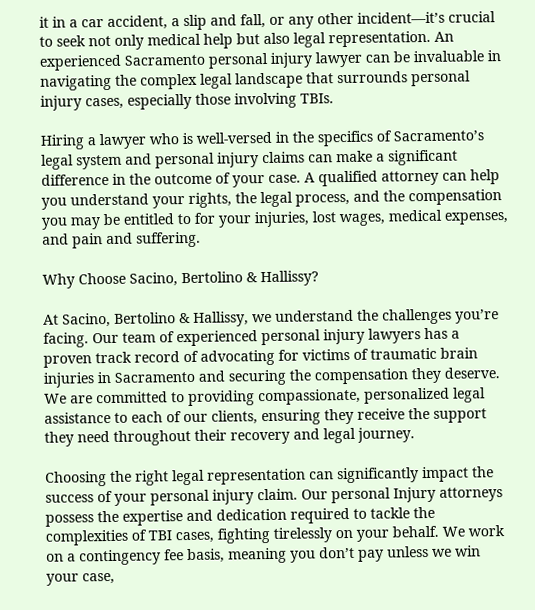it in a car accident, a slip and fall, or any other incident—it’s crucial to seek not only medical help but also legal representation. An experienced Sacramento personal injury lawyer can be invaluable in navigating the complex legal landscape that surrounds personal injury cases, especially those involving TBIs.

Hiring a lawyer who is well-versed in the specifics of Sacramento’s legal system and personal injury claims can make a significant difference in the outcome of your case. A qualified attorney can help you understand your rights, the legal process, and the compensation you may be entitled to for your injuries, lost wages, medical expenses, and pain and suffering.

Why Choose Sacino, Bertolino & Hallissy?

At Sacino, Bertolino & Hallissy, we understand the challenges you’re facing. Our team of experienced personal injury lawyers has a proven track record of advocating for victims of traumatic brain injuries in Sacramento and securing the compensation they deserve. We are committed to providing compassionate, personalized legal assistance to each of our clients, ensuring they receive the support they need throughout their recovery and legal journey.

Choosing the right legal representation can significantly impact the success of your personal injury claim. Our personal Injury attorneys possess the expertise and dedication required to tackle the complexities of TBI cases, fighting tirelessly on your behalf. We work on a contingency fee basis, meaning you don’t pay unless we win your case,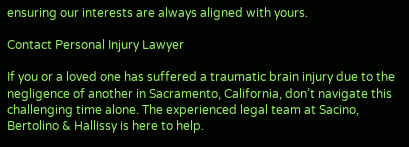ensuring our interests are always aligned with yours.

Contact Personal Injury Lawyer

If you or a loved one has suffered a traumatic brain injury due to the negligence of another in Sacramento, California, don’t navigate this challenging time alone. The experienced legal team at Sacino, Bertolino & Hallissy is here to help.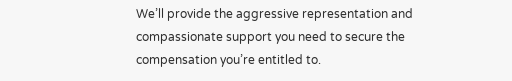We’ll provide the aggressive representation and compassionate support you need to secure the compensation you’re entitled to.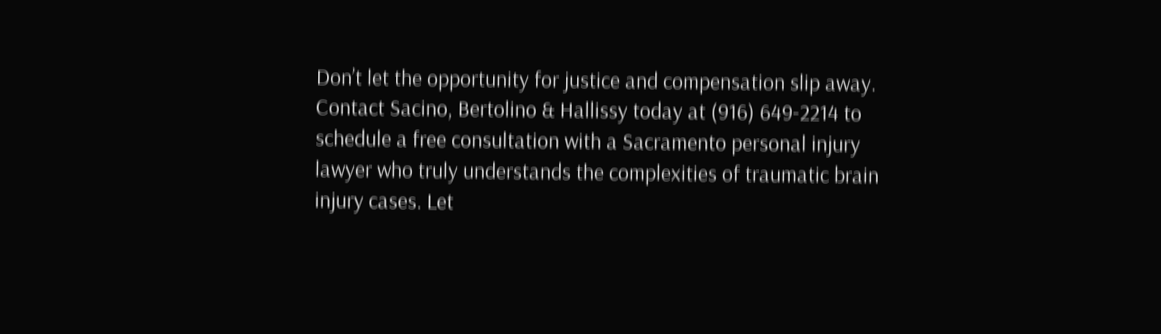Don’t let the opportunity for justice and compensation slip away. Contact Sacino, Bertolino & Hallissy today at (916) 649-2214 to schedule a free consultation with a Sacramento personal injury lawyer who truly understands the complexities of traumatic brain injury cases. Let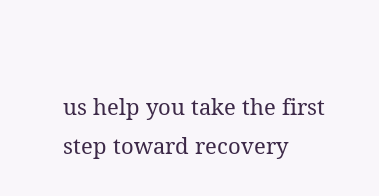us help you take the first step toward recovery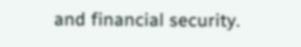and financial security.